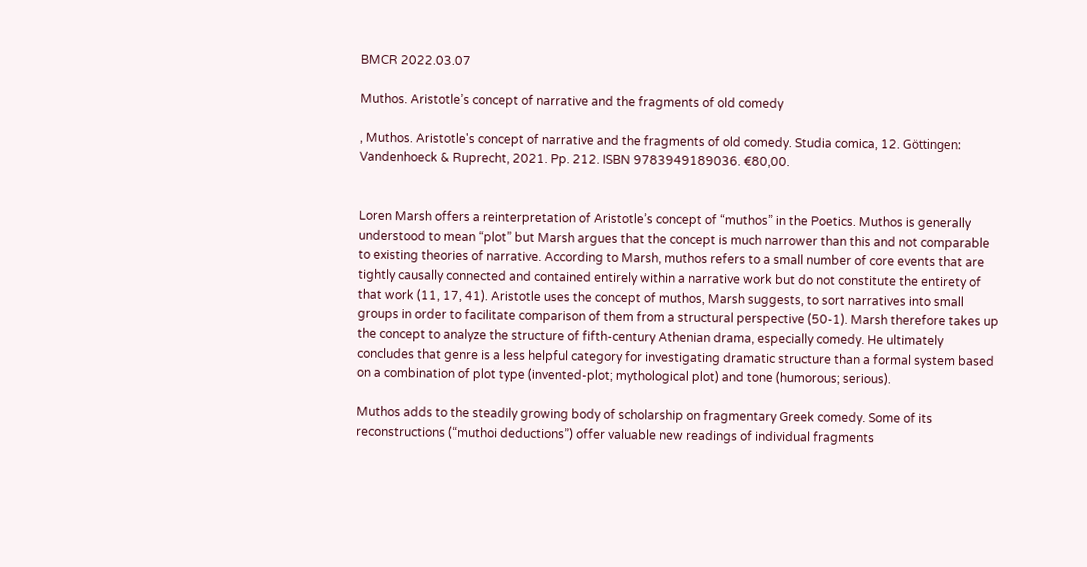BMCR 2022.03.07

Muthos. Aristotle’s concept of narrative and the fragments of old comedy

, Muthos. Aristotle's concept of narrative and the fragments of old comedy. Studia comica, 12. Göttingen: Vandenhoeck & Ruprecht, 2021. Pp. 212. ISBN 9783949189036. €80,00.


Loren Marsh offers a reinterpretation of Aristotle’s concept of “muthos” in the Poetics. Muthos is generally understood to mean “plot” but Marsh argues that the concept is much narrower than this and not comparable to existing theories of narrative. According to Marsh, muthos refers to a small number of core events that are tightly causally connected and contained entirely within a narrative work but do not constitute the entirety of that work (11, 17, 41). Aristotle uses the concept of muthos, Marsh suggests, to sort narratives into small groups in order to facilitate comparison of them from a structural perspective (50-1). Marsh therefore takes up the concept to analyze the structure of fifth-century Athenian drama, especially comedy. He ultimately concludes that genre is a less helpful category for investigating dramatic structure than a formal system based on a combination of plot type (invented-plot; mythological plot) and tone (humorous; serious).

Muthos adds to the steadily growing body of scholarship on fragmentary Greek comedy. Some of its reconstructions (“muthoi deductions”) offer valuable new readings of individual fragments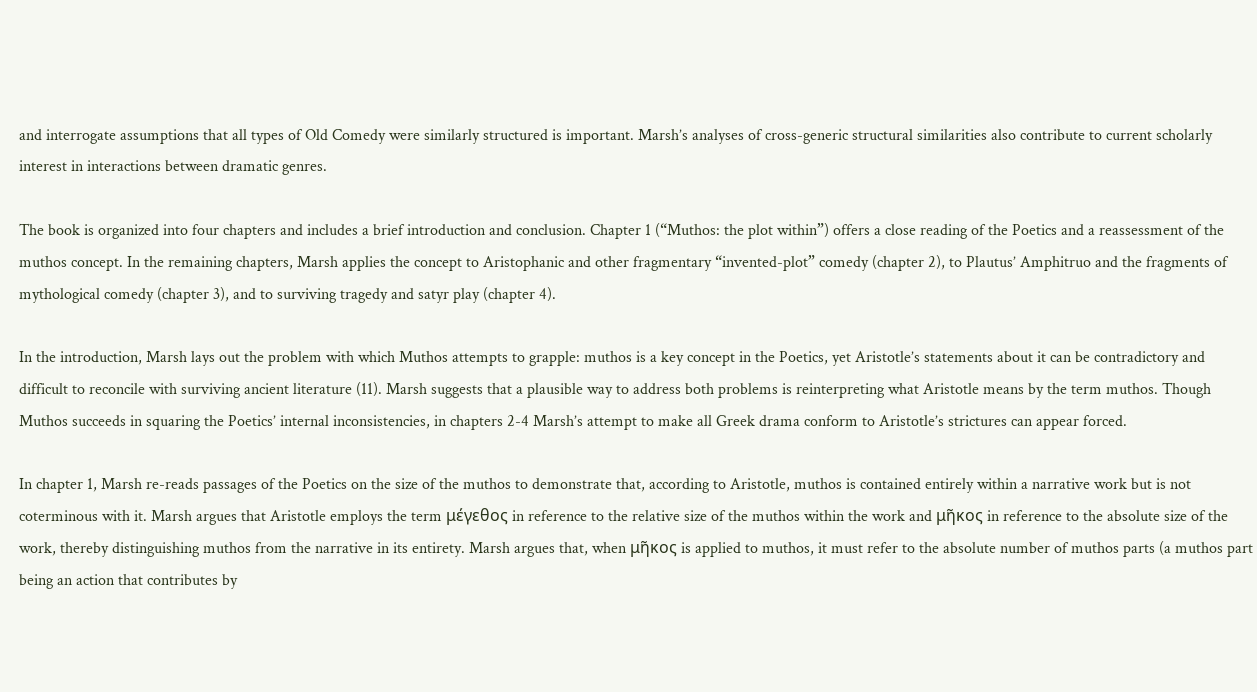and interrogate assumptions that all types of Old Comedy were similarly structured is important. Marsh’s analyses of cross-generic structural similarities also contribute to current scholarly interest in interactions between dramatic genres.

The book is organized into four chapters and includes a brief introduction and conclusion. Chapter 1 (“Muthos: the plot within”) offers a close reading of the Poetics and a reassessment of the muthos concept. In the remaining chapters, Marsh applies the concept to Aristophanic and other fragmentary “invented-plot” comedy (chapter 2), to Plautus’ Amphitruo and the fragments of mythological comedy (chapter 3), and to surviving tragedy and satyr play (chapter 4).

In the introduction, Marsh lays out the problem with which Muthos attempts to grapple: muthos is a key concept in the Poetics, yet Aristotle’s statements about it can be contradictory and difficult to reconcile with surviving ancient literature (11). Marsh suggests that a plausible way to address both problems is reinterpreting what Aristotle means by the term muthos. Though Muthos succeeds in squaring the Poetics’ internal inconsistencies, in chapters 2-4 Marsh’s attempt to make all Greek drama conform to Aristotle’s strictures can appear forced.

In chapter 1, Marsh re-reads passages of the Poetics on the size of the muthos to demonstrate that, according to Aristotle, muthos is contained entirely within a narrative work but is not coterminous with it. Marsh argues that Aristotle employs the term μέγεθος in reference to the relative size of the muthos within the work and μῆκος in reference to the absolute size of the work, thereby distinguishing muthos from the narrative in its entirety. Marsh argues that, when μῆκος is applied to muthos, it must refer to the absolute number of muthos parts (a muthos part being an action that contributes by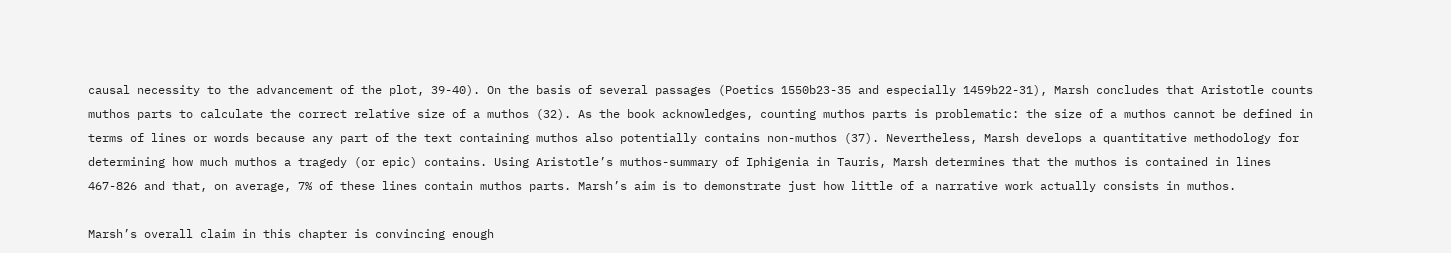causal necessity to the advancement of the plot, 39-40). On the basis of several passages (Poetics 1550b23-35 and especially 1459b22-31), Marsh concludes that Aristotle counts muthos parts to calculate the correct relative size of a muthos (32). As the book acknowledges, counting muthos parts is problematic: the size of a muthos cannot be defined in terms of lines or words because any part of the text containing muthos also potentially contains non-muthos (37). Nevertheless, Marsh develops a quantitative methodology for determining how much muthos a tragedy (or epic) contains. Using Aristotle’s muthos-summary of Iphigenia in Tauris, Marsh determines that the muthos is contained in lines 467-826 and that, on average, 7% of these lines contain muthos parts. Marsh’s aim is to demonstrate just how little of a narrative work actually consists in muthos.

Marsh’s overall claim in this chapter is convincing enough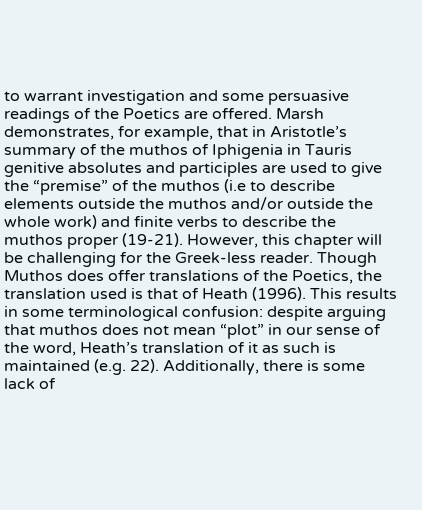to warrant investigation and some persuasive readings of the Poetics are offered. Marsh demonstrates, for example, that in Aristotle’s summary of the muthos of Iphigenia in Tauris genitive absolutes and participles are used to give the “premise” of the muthos (i.e to describe elements outside the muthos and/or outside the whole work) and finite verbs to describe the muthos proper (19-21). However, this chapter will be challenging for the Greek-less reader. Though Muthos does offer translations of the Poetics, the translation used is that of Heath (1996). This results in some terminological confusion: despite arguing that muthos does not mean “plot” in our sense of the word, Heath’s translation of it as such is maintained (e.g. 22). Additionally, there is some lack of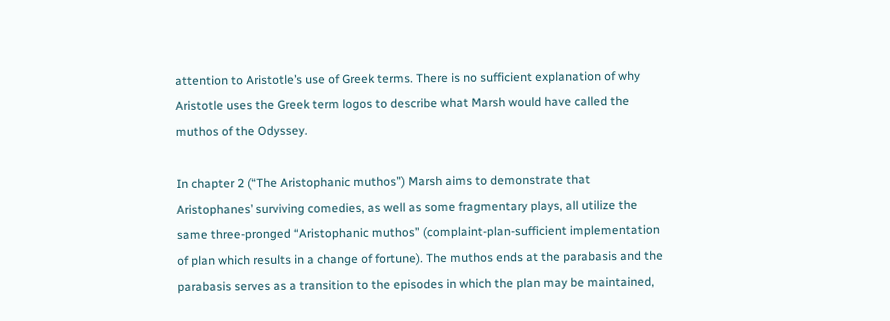attention to Aristotle’s use of Greek terms. There is no sufficient explanation of why Aristotle uses the Greek term logos to describe what Marsh would have called the muthos of the Odyssey.

In chapter 2 (“The Aristophanic muthos”) Marsh aims to demonstrate that Aristophanes’ surviving comedies, as well as some fragmentary plays, all utilize the same three-pronged “Aristophanic muthos” (complaint-plan-sufficient implementation of plan which results in a change of fortune). The muthos ends at the parabasis and the parabasis serves as a transition to the episodes in which the plan may be maintained,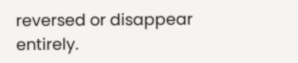reversed or disappear entirely.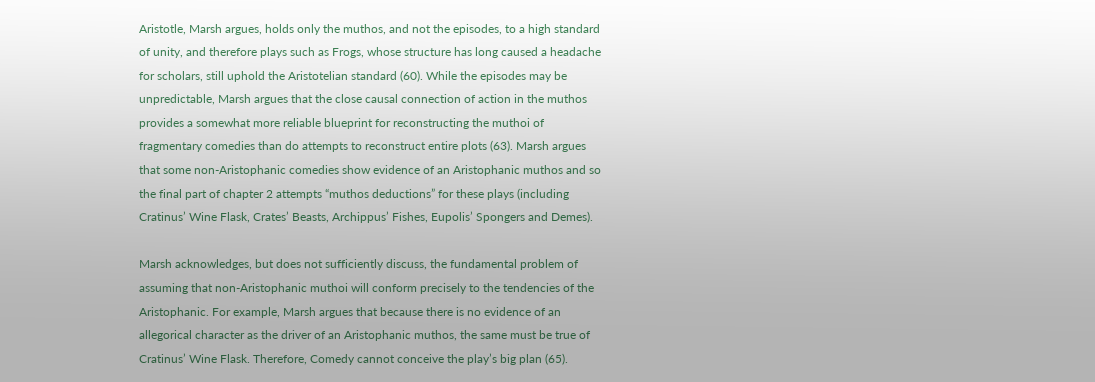Aristotle, Marsh argues, holds only the muthos, and not the episodes, to a high standard of unity, and therefore plays such as Frogs, whose structure has long caused a headache for scholars, still uphold the Aristotelian standard (60). While the episodes may be unpredictable, Marsh argues that the close causal connection of action in the muthos provides a somewhat more reliable blueprint for reconstructing the muthoi of fragmentary comedies than do attempts to reconstruct entire plots (63). Marsh argues that some non-Aristophanic comedies show evidence of an Aristophanic muthos and so the final part of chapter 2 attempts “muthos deductions” for these plays (including Cratinus’ Wine Flask, Crates’ Beasts, Archippus’ Fishes, Eupolis’ Spongers and Demes).

Marsh acknowledges, but does not sufficiently discuss, the fundamental problem of assuming that non-Aristophanic muthoi will conform precisely to the tendencies of the Aristophanic. For example, Marsh argues that because there is no evidence of an allegorical character as the driver of an Aristophanic muthos, the same must be true of Cratinus’ Wine Flask. Therefore, Comedy cannot conceive the play’s big plan (65).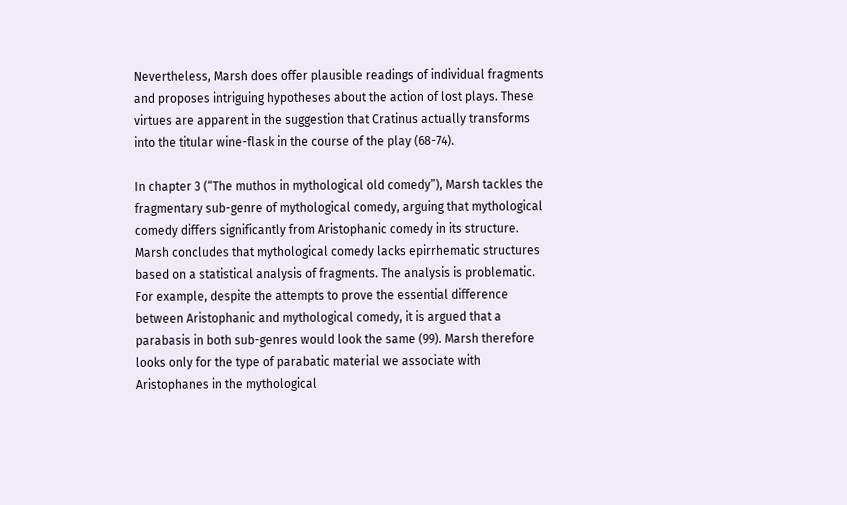Nevertheless, Marsh does offer plausible readings of individual fragments and proposes intriguing hypotheses about the action of lost plays. These virtues are apparent in the suggestion that Cratinus actually transforms into the titular wine-flask in the course of the play (68-74).

In chapter 3 (“The muthos in mythological old comedy”), Marsh tackles the fragmentary sub-genre of mythological comedy, arguing that mythological comedy differs significantly from Aristophanic comedy in its structure. Marsh concludes that mythological comedy lacks epirrhematic structures based on a statistical analysis of fragments. The analysis is problematic. For example, despite the attempts to prove the essential difference between Aristophanic and mythological comedy, it is argued that a parabasis in both sub-genres would look the same (99). Marsh therefore looks only for the type of parabatic material we associate with Aristophanes in the mythological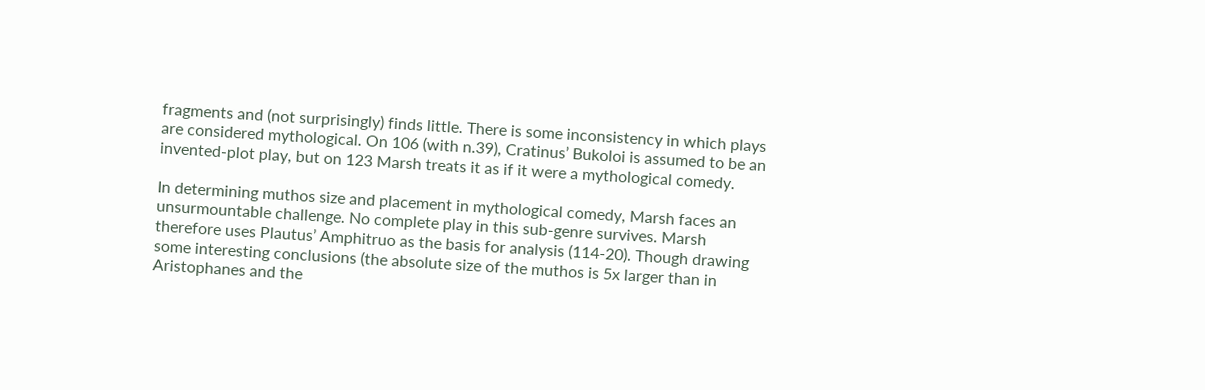fragments and (not surprisingly) finds little. There is some inconsistency in which plays are considered mythological. On 106 (with n.39), Cratinus’ Bukoloi is assumed to be an invented-plot play, but on 123 Marsh treats it as if it were a mythological comedy.

In determining muthos size and placement in mythological comedy, Marsh faces an unsurmountable challenge. No complete play in this sub-genre survives. Marsh therefore uses Plautus’ Amphitruo as the basis for analysis (114-20). Though drawing some interesting conclusions (the absolute size of the muthos is 5x larger than in Aristophanes and the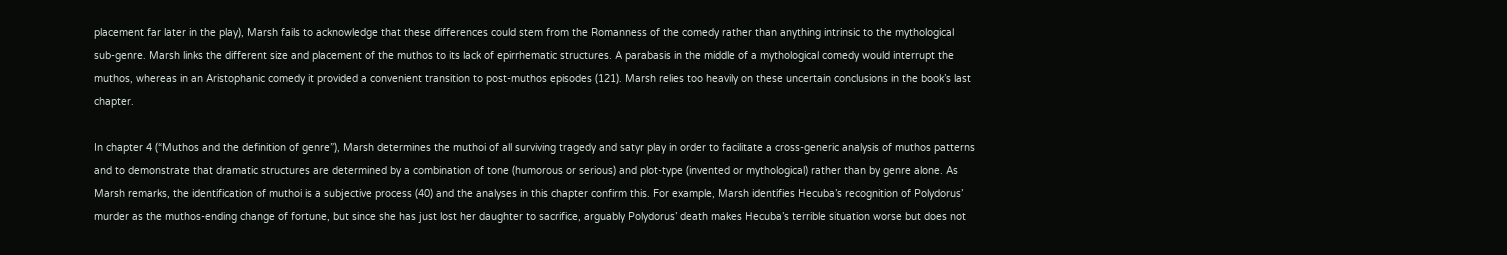placement far later in the play), Marsh fails to acknowledge that these differences could stem from the Romanness of the comedy rather than anything intrinsic to the mythological sub-genre. Marsh links the different size and placement of the muthos to its lack of epirrhematic structures. A parabasis in the middle of a mythological comedy would interrupt the muthos, whereas in an Aristophanic comedy it provided a convenient transition to post-muthos episodes (121). Marsh relies too heavily on these uncertain conclusions in the book’s last chapter.

In chapter 4 (“Muthos and the definition of genre”), Marsh determines the muthoi of all surviving tragedy and satyr play in order to facilitate a cross-generic analysis of muthos patterns and to demonstrate that dramatic structures are determined by a combination of tone (humorous or serious) and plot-type (invented or mythological) rather than by genre alone. As Marsh remarks, the identification of muthoi is a subjective process (40) and the analyses in this chapter confirm this. For example, Marsh identifies Hecuba’s recognition of Polydorus’ murder as the muthos-ending change of fortune, but since she has just lost her daughter to sacrifice, arguably Polydorus’ death makes Hecuba’s terrible situation worse but does not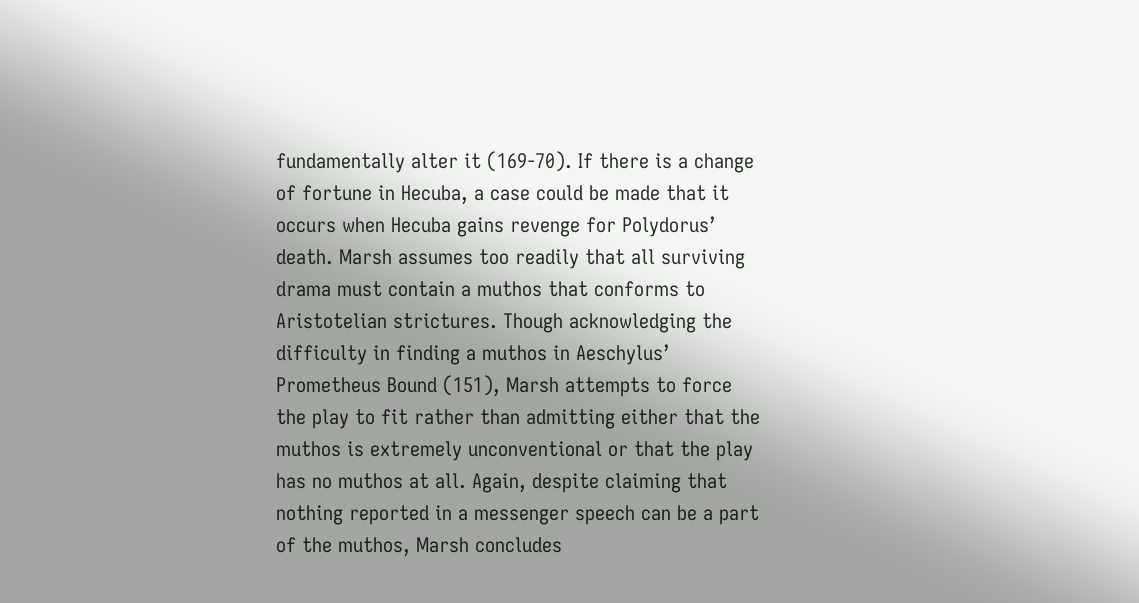fundamentally alter it (169-70). If there is a change of fortune in Hecuba, a case could be made that it occurs when Hecuba gains revenge for Polydorus’ death. Marsh assumes too readily that all surviving drama must contain a muthos that conforms to Aristotelian strictures. Though acknowledging the difficulty in finding a muthos in Aeschylus’ Prometheus Bound (151), Marsh attempts to force the play to fit rather than admitting either that the muthos is extremely unconventional or that the play has no muthos at all. Again, despite claiming that nothing reported in a messenger speech can be a part of the muthos, Marsh concludes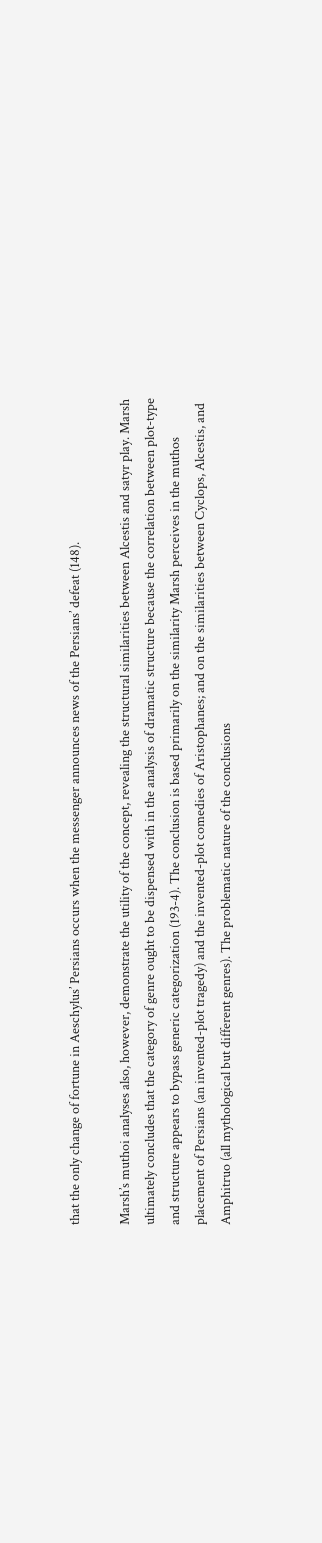that the only change of fortune in Aeschylus’ Persians occurs when the messenger announces news of the Persians’ defeat (148).

Marsh’s muthoi analyses also, however, demonstrate the utility of the concept, revealing the structural similarities between Alcestis and satyr play. Marsh ultimately concludes that the category of genre ought to be dispensed with in the analysis of dramatic structure because the correlation between plot-type and structure appears to bypass generic categorization (193-4). The conclusion is based primarily on the similarity Marsh perceives in the muthos placement of Persians (an invented-plot tragedy) and the invented-plot comedies of Aristophanes; and on the similarities between Cyclops, Alcestis, and Amphitruo (all mythological but different genres). The problematic nature of the conclusions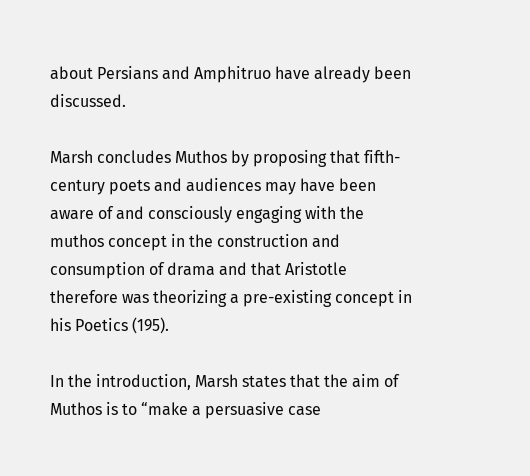about Persians and Amphitruo have already been discussed.

Marsh concludes Muthos by proposing that fifth-century poets and audiences may have been aware of and consciously engaging with the muthos concept in the construction and consumption of drama and that Aristotle therefore was theorizing a pre-existing concept in his Poetics (195).

In the introduction, Marsh states that the aim of Muthos is to “make a persuasive case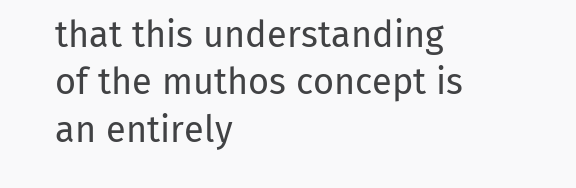that this understanding of the muthos concept is an entirely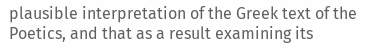plausible interpretation of the Greek text of the Poetics, and that as a result examining its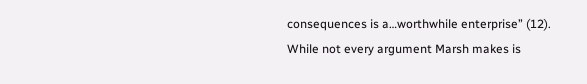consequences is a…worthwhile enterprise” (12). While not every argument Marsh makes is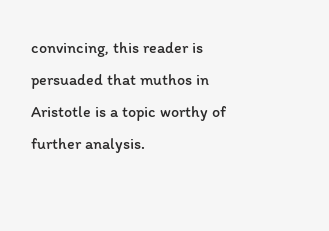convincing, this reader is persuaded that muthos in Aristotle is a topic worthy of further analysis.